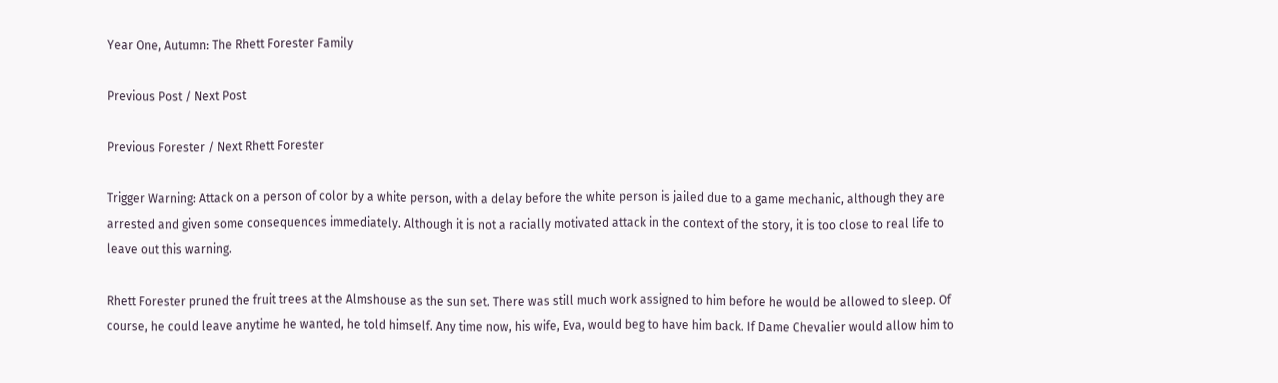Year One, Autumn: The Rhett Forester Family

Previous Post / Next Post

Previous Forester / Next Rhett Forester

Trigger Warning: Attack on a person of color by a white person, with a delay before the white person is jailed due to a game mechanic, although they are arrested and given some consequences immediately. Although it is not a racially motivated attack in the context of the story, it is too close to real life to leave out this warning.

Rhett Forester pruned the fruit trees at the Almshouse as the sun set. There was still much work assigned to him before he would be allowed to sleep. Of course, he could leave anytime he wanted, he told himself. Any time now, his wife, Eva, would beg to have him back. If Dame Chevalier would allow him to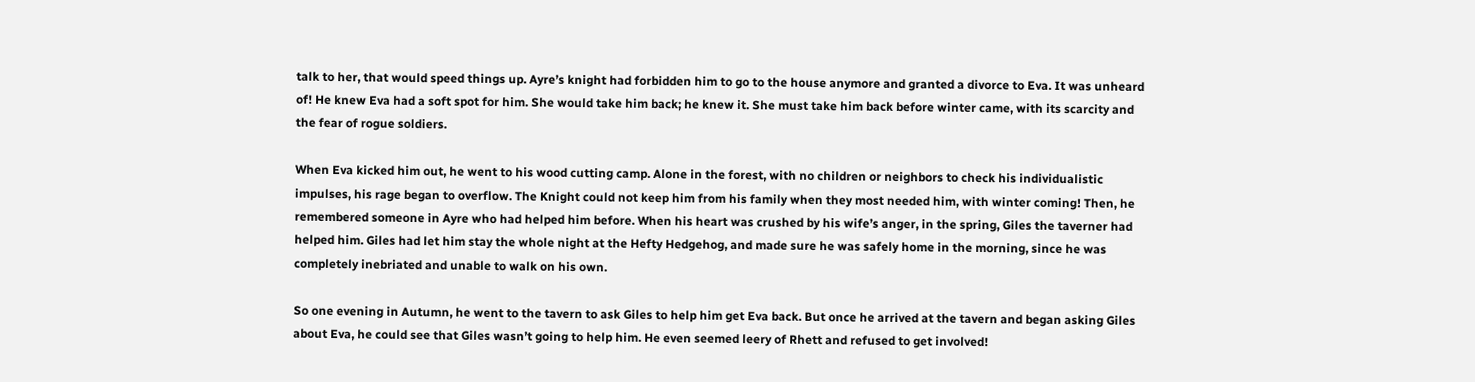talk to her, that would speed things up. Ayre’s knight had forbidden him to go to the house anymore and granted a divorce to Eva. It was unheard of! He knew Eva had a soft spot for him. She would take him back; he knew it. She must take him back before winter came, with its scarcity and the fear of rogue soldiers.

When Eva kicked him out, he went to his wood cutting camp. Alone in the forest, with no children or neighbors to check his individualistic impulses, his rage began to overflow. The Knight could not keep him from his family when they most needed him, with winter coming! Then, he remembered someone in Ayre who had helped him before. When his heart was crushed by his wife’s anger, in the spring, Giles the taverner had helped him. Giles had let him stay the whole night at the Hefty Hedgehog, and made sure he was safely home in the morning, since he was completely inebriated and unable to walk on his own.

So one evening in Autumn, he went to the tavern to ask Giles to help him get Eva back. But once he arrived at the tavern and began asking Giles about Eva, he could see that Giles wasn’t going to help him. He even seemed leery of Rhett and refused to get involved!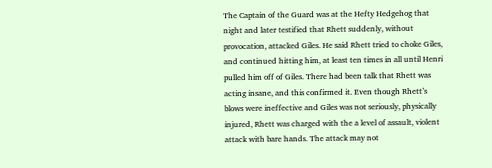The Captain of the Guard was at the Hefty Hedgehog that night and later testified that Rhett suddenly, without provocation, attacked Giles. He said Rhett tried to choke Giles, and continued hitting him, at least ten times in all until Henri pulled him off of Giles. There had been talk that Rhett was acting insane, and this confirmed it. Even though Rhett’s blows were ineffective and Giles was not seriously, physically injured, Rhett was charged with the a level of assault, violent attack with bare hands. The attack may not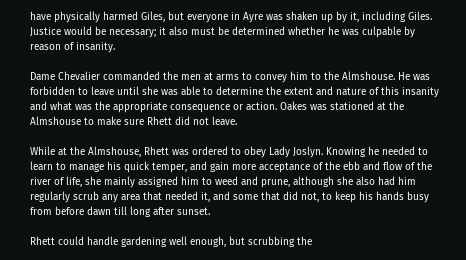have physically harmed Giles, but everyone in Ayre was shaken up by it, including Giles. Justice would be necessary; it also must be determined whether he was culpable by reason of insanity.

Dame Chevalier commanded the men at arms to convey him to the Almshouse. He was forbidden to leave until she was able to determine the extent and nature of this insanity and what was the appropriate consequence or action. Oakes was stationed at the Almshouse to make sure Rhett did not leave.

While at the Almshouse, Rhett was ordered to obey Lady Joslyn. Knowing he needed to learn to manage his quick temper, and gain more acceptance of the ebb and flow of the river of life, she mainly assigned him to weed and prune, although she also had him regularly scrub any area that needed it, and some that did not, to keep his hands busy from before dawn till long after sunset.

Rhett could handle gardening well enough, but scrubbing the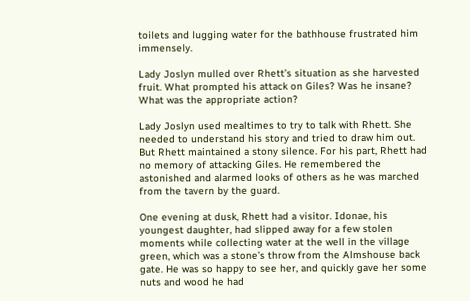toilets and lugging water for the bathhouse frustrated him immensely.

Lady Joslyn mulled over Rhett’s situation as she harvested fruit. What prompted his attack on Giles? Was he insane? What was the appropriate action?

Lady Joslyn used mealtimes to try to talk with Rhett. She needed to understand his story and tried to draw him out. But Rhett maintained a stony silence. For his part, Rhett had no memory of attacking Giles. He remembered the astonished and alarmed looks of others as he was marched from the tavern by the guard.

One evening at dusk, Rhett had a visitor. Idonae, his youngest daughter, had slipped away for a few stolen moments while collecting water at the well in the village green, which was a stone’s throw from the Almshouse back gate. He was so happy to see her, and quickly gave her some nuts and wood he had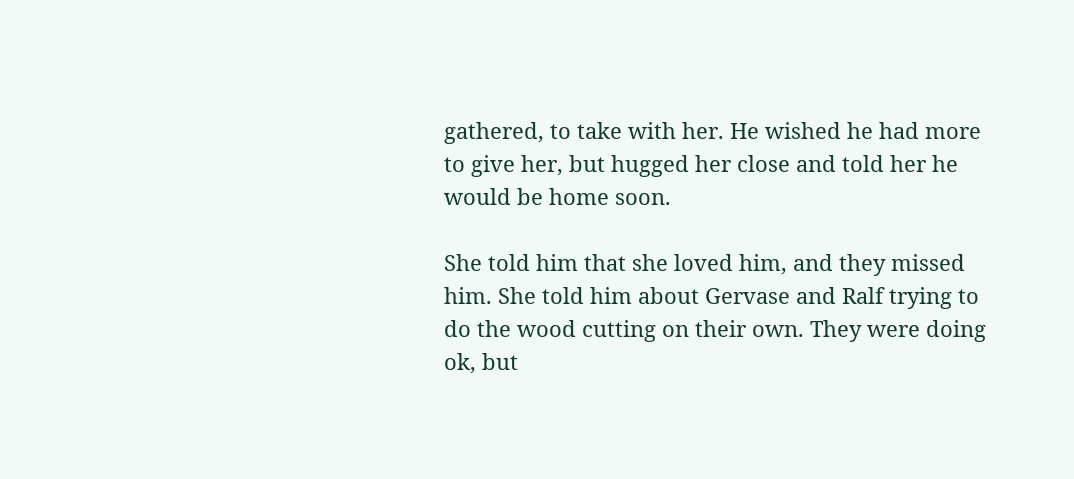gathered, to take with her. He wished he had more to give her, but hugged her close and told her he would be home soon.

She told him that she loved him, and they missed him. She told him about Gervase and Ralf trying to do the wood cutting on their own. They were doing ok, but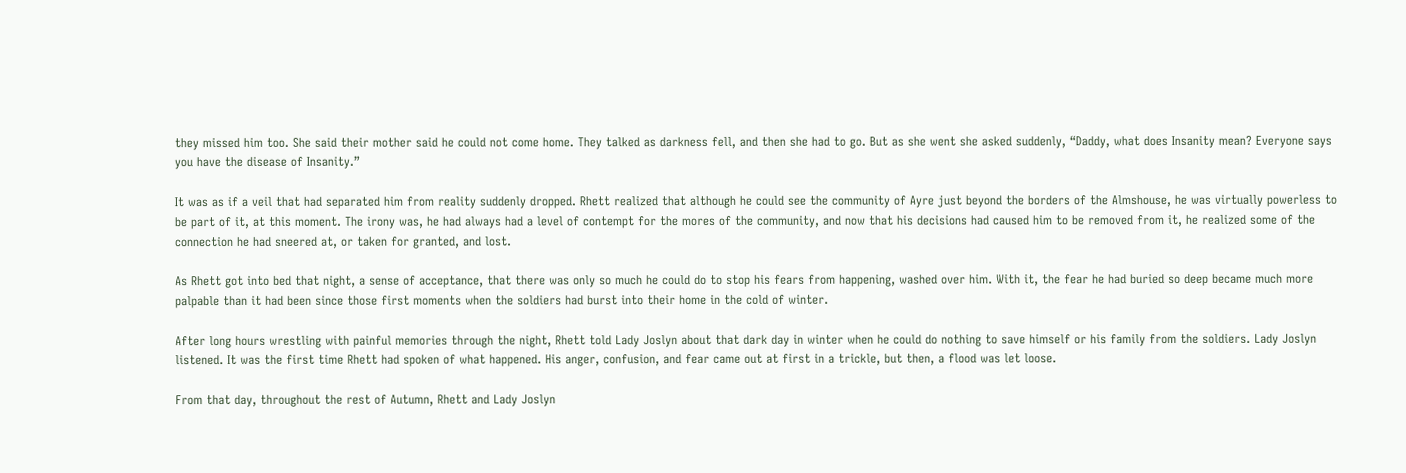they missed him too. She said their mother said he could not come home. They talked as darkness fell, and then she had to go. But as she went she asked suddenly, “Daddy, what does Insanity mean? Everyone says you have the disease of Insanity.”

It was as if a veil that had separated him from reality suddenly dropped. Rhett realized that although he could see the community of Ayre just beyond the borders of the Almshouse, he was virtually powerless to be part of it, at this moment. The irony was, he had always had a level of contempt for the mores of the community, and now that his decisions had caused him to be removed from it, he realized some of the connection he had sneered at, or taken for granted, and lost.

As Rhett got into bed that night, a sense of acceptance, that there was only so much he could do to stop his fears from happening, washed over him. With it, the fear he had buried so deep became much more palpable than it had been since those first moments when the soldiers had burst into their home in the cold of winter.

After long hours wrestling with painful memories through the night, Rhett told Lady Joslyn about that dark day in winter when he could do nothing to save himself or his family from the soldiers. Lady Joslyn listened. It was the first time Rhett had spoken of what happened. His anger, confusion, and fear came out at first in a trickle, but then, a flood was let loose.

From that day, throughout the rest of Autumn, Rhett and Lady Joslyn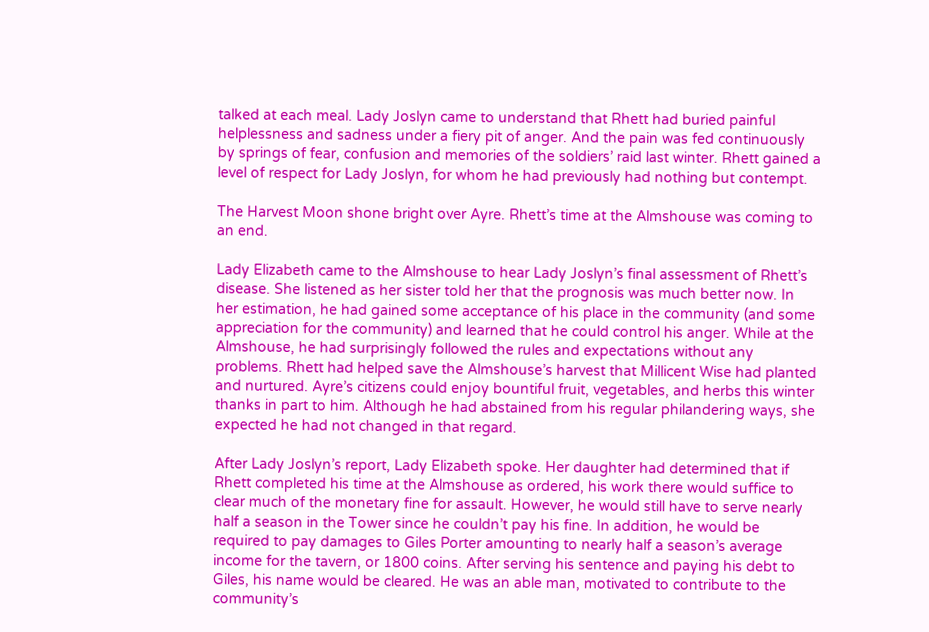talked at each meal. Lady Joslyn came to understand that Rhett had buried painful helplessness and sadness under a fiery pit of anger. And the pain was fed continuously by springs of fear, confusion and memories of the soldiers’ raid last winter. Rhett gained a level of respect for Lady Joslyn, for whom he had previously had nothing but contempt.

The Harvest Moon shone bright over Ayre. Rhett’s time at the Almshouse was coming to an end.

Lady Elizabeth came to the Almshouse to hear Lady Joslyn’s final assessment of Rhett’s disease. She listened as her sister told her that the prognosis was much better now. In her estimation, he had gained some acceptance of his place in the community (and some appreciation for the community) and learned that he could control his anger. While at the Almshouse, he had surprisingly followed the rules and expectations without any problems. Rhett had helped save the Almshouse’s harvest that Millicent Wise had planted and nurtured. Ayre’s citizens could enjoy bountiful fruit, vegetables, and herbs this winter thanks in part to him. Although he had abstained from his regular philandering ways, she expected he had not changed in that regard.

After Lady Joslyn’s report, Lady Elizabeth spoke. Her daughter had determined that if Rhett completed his time at the Almshouse as ordered, his work there would suffice to clear much of the monetary fine for assault. However, he would still have to serve nearly half a season in the Tower since he couldn’t pay his fine. In addition, he would be required to pay damages to Giles Porter amounting to nearly half a season’s average income for the tavern, or 1800 coins. After serving his sentence and paying his debt to Giles, his name would be cleared. He was an able man, motivated to contribute to the community’s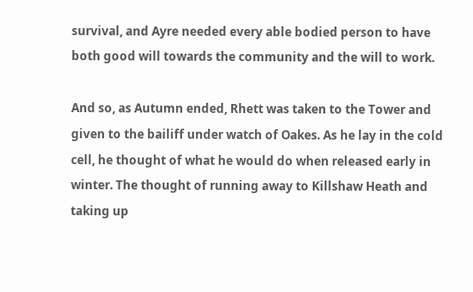survival, and Ayre needed every able bodied person to have both good will towards the community and the will to work.

And so, as Autumn ended, Rhett was taken to the Tower and given to the bailiff under watch of Oakes. As he lay in the cold cell, he thought of what he would do when released early in winter. The thought of running away to Killshaw Heath and taking up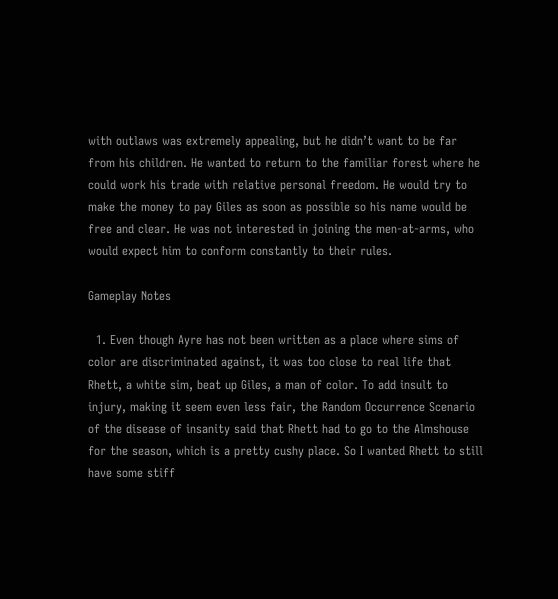with outlaws was extremely appealing, but he didn’t want to be far from his children. He wanted to return to the familiar forest where he could work his trade with relative personal freedom. He would try to make the money to pay Giles as soon as possible so his name would be free and clear. He was not interested in joining the men-at-arms, who would expect him to conform constantly to their rules.

Gameplay Notes

  1. Even though Ayre has not been written as a place where sims of color are discriminated against, it was too close to real life that Rhett, a white sim, beat up Giles, a man of color. To add insult to injury, making it seem even less fair, the Random Occurrence Scenario of the disease of insanity said that Rhett had to go to the Almshouse for the season, which is a pretty cushy place. So I wanted Rhett to still have some stiff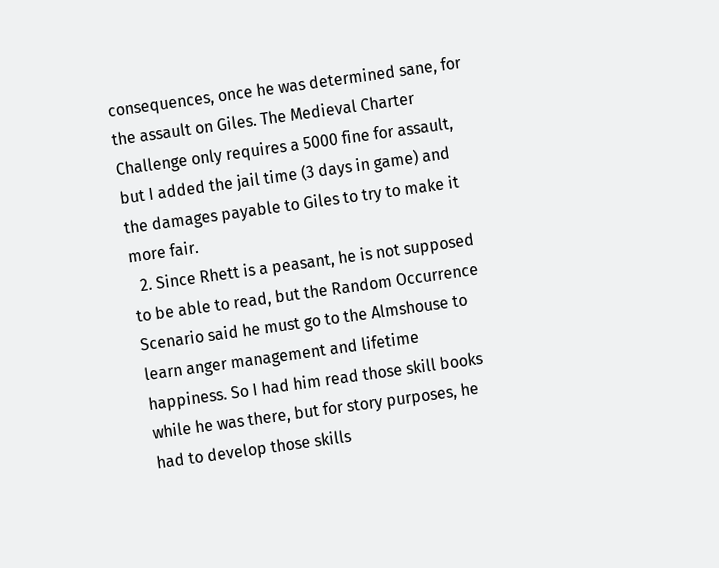consequences, once he was determined sane, for the assault on Giles. The Medieval Charter Challenge only requires a 5000 fine for assault, but I added the jail time (3 days in game) and the damages payable to Giles to try to make it more fair.
  2. Since Rhett is a peasant, he is not supposed to be able to read, but the Random Occurrence Scenario said he must go to the Almshouse to learn anger management and lifetime happiness. So I had him read those skill books while he was there, but for story purposes, he had to develop those skills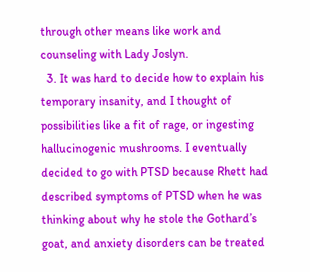through other means like work and counseling with Lady Joslyn.
  3. It was hard to decide how to explain his temporary insanity, and I thought of possibilities like a fit of rage, or ingesting hallucinogenic mushrooms. I eventually decided to go with PTSD because Rhett had described symptoms of PTSD when he was thinking about why he stole the Gothard’s goat, and anxiety disorders can be treated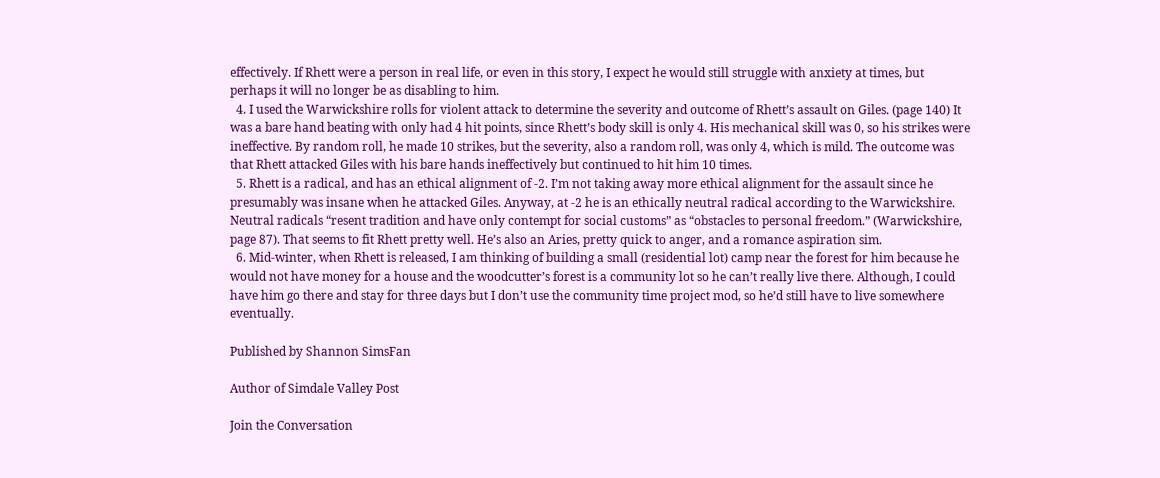effectively. If Rhett were a person in real life, or even in this story, I expect he would still struggle with anxiety at times, but perhaps it will no longer be as disabling to him.
  4. I used the Warwickshire rolls for violent attack to determine the severity and outcome of Rhett’s assault on Giles. (page 140) It was a bare hand beating with only had 4 hit points, since Rhett’s body skill is only 4. His mechanical skill was 0, so his strikes were ineffective. By random roll, he made 10 strikes, but the severity, also a random roll, was only 4, which is mild. The outcome was that Rhett attacked Giles with his bare hands ineffectively but continued to hit him 10 times.
  5. Rhett is a radical, and has an ethical alignment of -2. I’m not taking away more ethical alignment for the assault since he presumably was insane when he attacked Giles. Anyway, at -2 he is an ethically neutral radical according to the Warwickshire. Neutral radicals “resent tradition and have only contempt for social customs” as “obstacles to personal freedom.” (Warwickshire, page 87). That seems to fit Rhett pretty well. He’s also an Aries, pretty quick to anger, and a romance aspiration sim.
  6. Mid-winter, when Rhett is released, I am thinking of building a small (residential lot) camp near the forest for him because he would not have money for a house and the woodcutter’s forest is a community lot so he can’t really live there. Although, I could have him go there and stay for three days but I don’t use the community time project mod, so he’d still have to live somewhere eventually.

Published by Shannon SimsFan

Author of Simdale Valley Post

Join the Conversation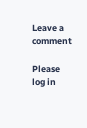Leave a comment

Please log in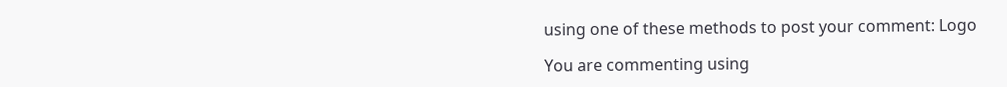using one of these methods to post your comment: Logo

You are commenting using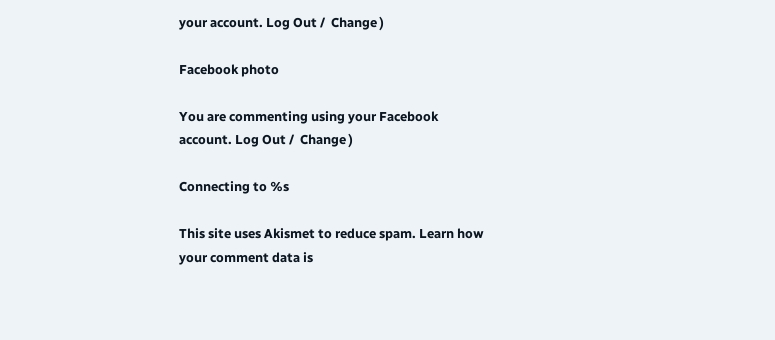your account. Log Out /  Change )

Facebook photo

You are commenting using your Facebook account. Log Out /  Change )

Connecting to %s

This site uses Akismet to reduce spam. Learn how your comment data is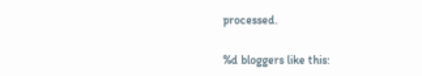processed.

%d bloggers like this: